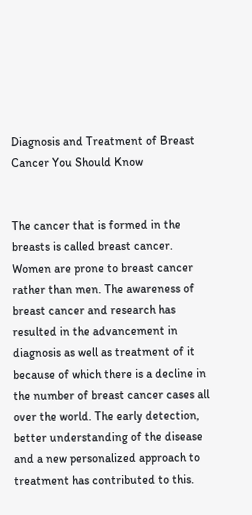Diagnosis and Treatment of Breast Cancer You Should Know


The cancer that is formed in the breasts is called breast cancer. Women are prone to breast cancer rather than men. The awareness of breast cancer and research has resulted in the advancement in diagnosis as well as treatment of it because of which there is a decline in the number of breast cancer cases all over the world. The early detection, better understanding of the disease and a new personalized approach to treatment has contributed to this.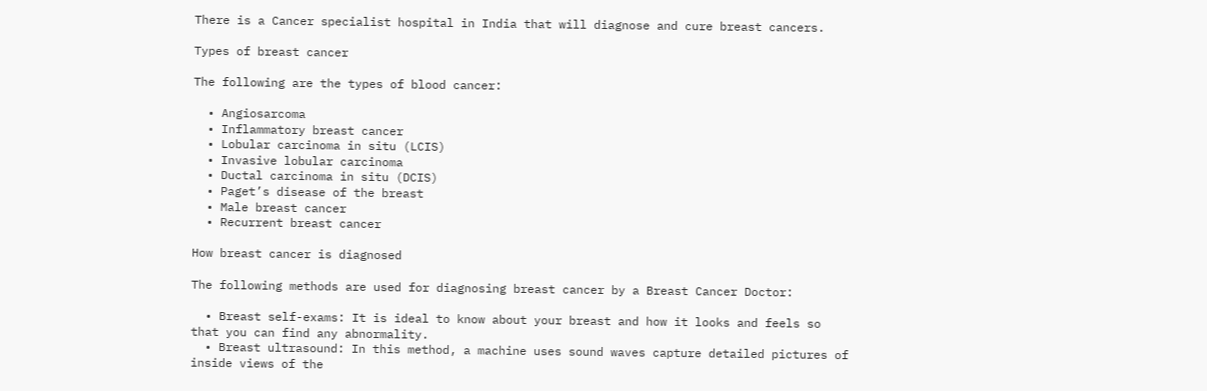There is a Cancer specialist hospital in India that will diagnose and cure breast cancers.

Types of breast cancer

The following are the types of blood cancer:

  • Angiosarcoma
  • Inflammatory breast cancer
  • Lobular carcinoma in situ (LCIS)
  • Invasive lobular carcinoma
  • Ductal carcinoma in situ (DCIS)
  • Paget’s disease of the breast
  • Male breast cancer
  • Recurrent breast cancer

How breast cancer is diagnosed

The following methods are used for diagnosing breast cancer by a Breast Cancer Doctor:

  • Breast self-exams: It is ideal to know about your breast and how it looks and feels so that you can find any abnormality.
  • Breast ultrasound: In this method, a machine uses sound waves capture detailed pictures of inside views of the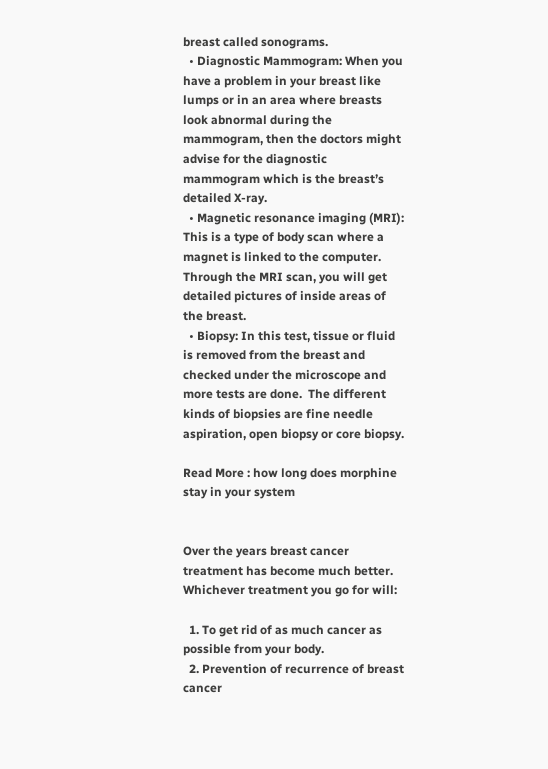breast called sonograms.
  • Diagnostic Mammogram: When you have a problem in your breast like lumps or in an area where breasts look abnormal during the mammogram, then the doctors might advise for the diagnostic mammogram which is the breast’s detailed X-ray.
  • Magnetic resonance imaging (MRI):  This is a type of body scan where a magnet is linked to the computer. Through the MRI scan, you will get detailed pictures of inside areas of the breast.
  • Biopsy: In this test, tissue or fluid is removed from the breast and checked under the microscope and more tests are done.  The different kinds of biopsies are fine needle aspiration, open biopsy or core biopsy.

Read More : how long does morphine stay in your system


Over the years breast cancer treatment has become much better. Whichever treatment you go for will:

  1. To get rid of as much cancer as possible from your body.
  2. Prevention of recurrence of breast cancer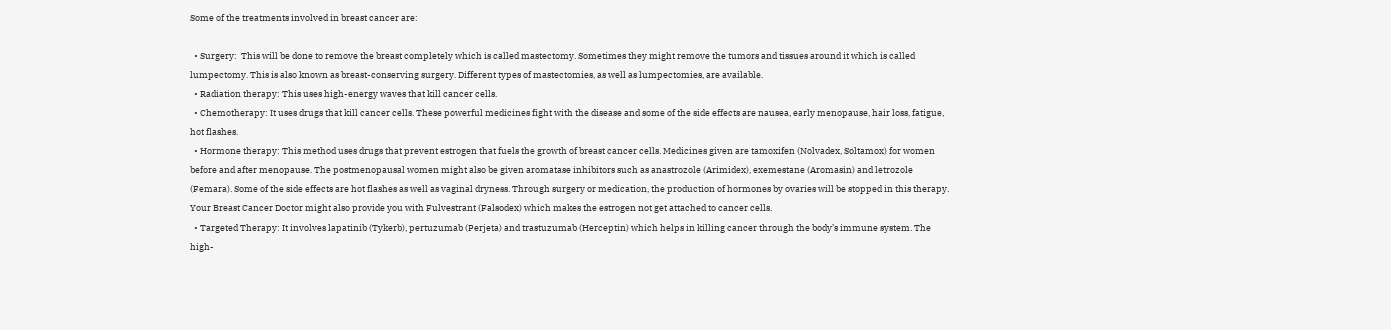Some of the treatments involved in breast cancer are:

  • Surgery:  This will be done to remove the breast completely which is called mastectomy. Sometimes they might remove the tumors and tissues around it which is called lumpectomy. This is also known as breast-conserving surgery. Different types of mastectomies, as well as lumpectomies, are available.
  • Radiation therapy: This uses high-energy waves that kill cancer cells.
  • Chemotherapy: It uses drugs that kill cancer cells. These powerful medicines fight with the disease and some of the side effects are nausea, early menopause, hair loss, fatigue, hot flashes.
  • Hormone therapy: This method uses drugs that prevent estrogen that fuels the growth of breast cancer cells. Medicines given are tamoxifen (Nolvadex, Soltamox) for women before and after menopause. The postmenopausal women might also be given aromatase inhibitors such as anastrozole (Arimidex), exemestane (Aromasin) and letrozole (Femara). Some of the side effects are hot flashes as well as vaginal dryness. Through surgery or medication, the production of hormones by ovaries will be stopped in this therapy.  Your Breast Cancer Doctor might also provide you with Fulvestrant (Falsodex) which makes the estrogen not get attached to cancer cells.
  • Targeted Therapy: It involves lapatinib (Tykerb), pertuzumab (Perjeta) and trastuzumab (Herceptin) which helps in killing cancer through the body’s immune system. The high-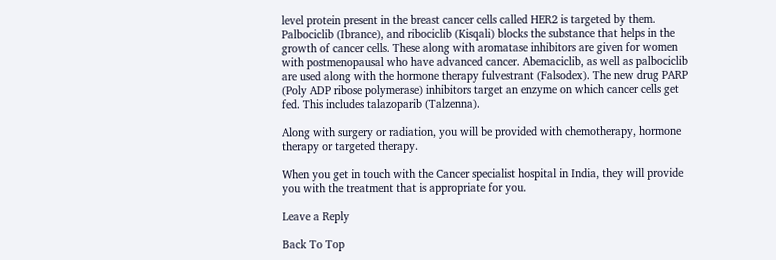level protein present in the breast cancer cells called HER2 is targeted by them. Palbociclib (Ibrance), and ribociclib (Kisqali) blocks the substance that helps in the growth of cancer cells. These along with aromatase inhibitors are given for women with postmenopausal who have advanced cancer. Abemaciclib, as well as palbociclib are used along with the hormone therapy fulvestrant (Falsodex). The new drug PARP (Poly ADP ribose polymerase) inhibitors target an enzyme on which cancer cells get fed. This includes talazoparib (Talzenna).

Along with surgery or radiation, you will be provided with chemotherapy, hormone therapy or targeted therapy.

When you get in touch with the Cancer specialist hospital in India, they will provide you with the treatment that is appropriate for you.

Leave a Reply

Back To Top